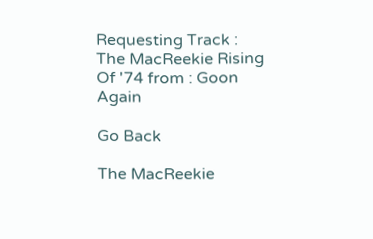Requesting Track : The MacReekie Rising Of '74 from : Goon Again

Go Back

The MacReekie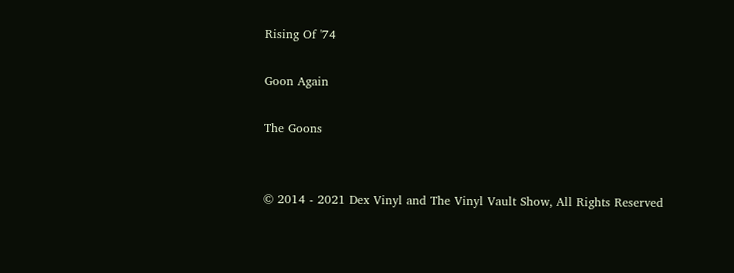Rising Of '74

Goon Again

The Goons


© 2014 - 2021 Dex Vinyl and The Vinyl Vault Show, All Rights Reserved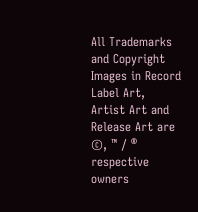All Trademarks and Copyright Images in Record Label Art, Artist Art and Release Art are ©, ™ / ® respective owners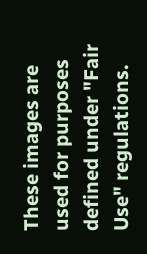These images are used for purposes defined under "Fair Use" regulations.